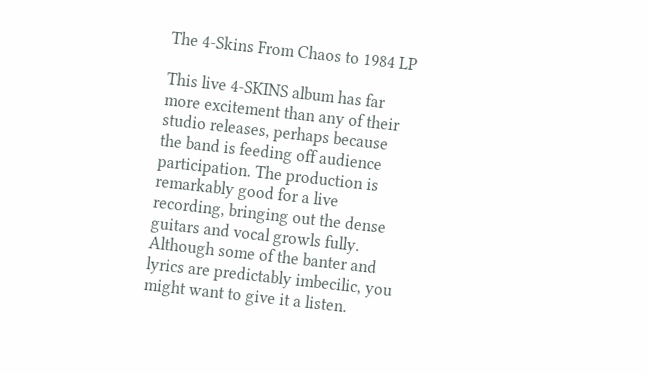The 4-Skins From Chaos to 1984 LP

This live 4-SKINS album has far more excitement than any of their studio releases, perhaps because the band is feeding off audience participation. The production is remarkably good for a live recording, bringing out the dense guitars and vocal growls fully. Although some of the banter and lyrics are predictably imbecilic, you might want to give it a listen.